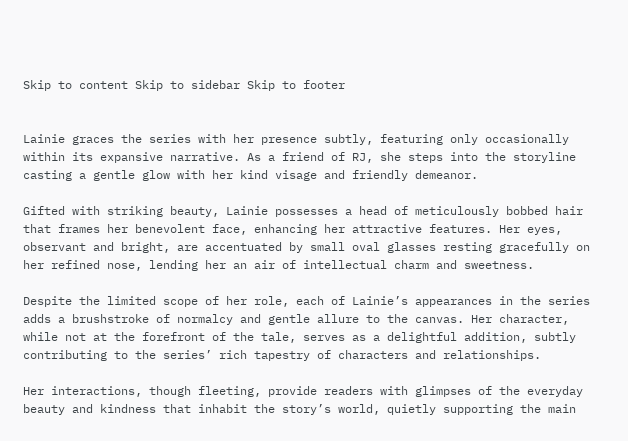Skip to content Skip to sidebar Skip to footer


Lainie graces the series with her presence subtly, featuring only occasionally within its expansive narrative. As a friend of RJ, she steps into the storyline casting a gentle glow with her kind visage and friendly demeanor.

Gifted with striking beauty, Lainie possesses a head of meticulously bobbed hair that frames her benevolent face, enhancing her attractive features. Her eyes, observant and bright, are accentuated by small oval glasses resting gracefully on her refined nose, lending her an air of intellectual charm and sweetness.

Despite the limited scope of her role, each of Lainie’s appearances in the series adds a brushstroke of normalcy and gentle allure to the canvas. Her character, while not at the forefront of the tale, serves as a delightful addition, subtly contributing to the series’ rich tapestry of characters and relationships.

Her interactions, though fleeting, provide readers with glimpses of the everyday beauty and kindness that inhabit the story’s world, quietly supporting the main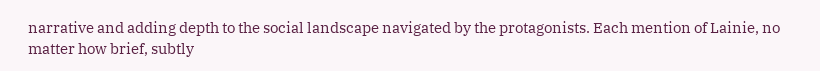narrative and adding depth to the social landscape navigated by the protagonists. Each mention of Lainie, no matter how brief, subtly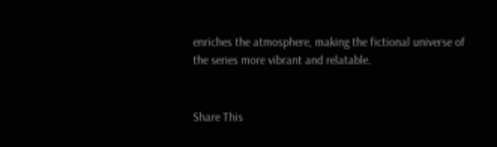enriches the atmosphere, making the fictional universe of the series more vibrant and relatable.


Share This